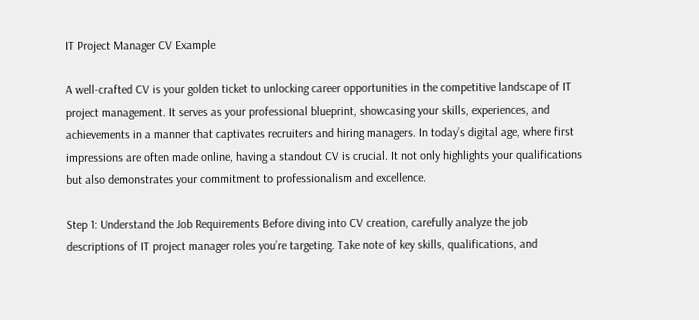IT Project Manager CV Example

A well-crafted CV is your golden ticket to unlocking career opportunities in the competitive landscape of IT project management. It serves as your professional blueprint, showcasing your skills, experiences, and achievements in a manner that captivates recruiters and hiring managers. In today’s digital age, where first impressions are often made online, having a standout CV is crucial. It not only highlights your qualifications but also demonstrates your commitment to professionalism and excellence.

Step 1: Understand the Job Requirements Before diving into CV creation, carefully analyze the job descriptions of IT project manager roles you’re targeting. Take note of key skills, qualifications, and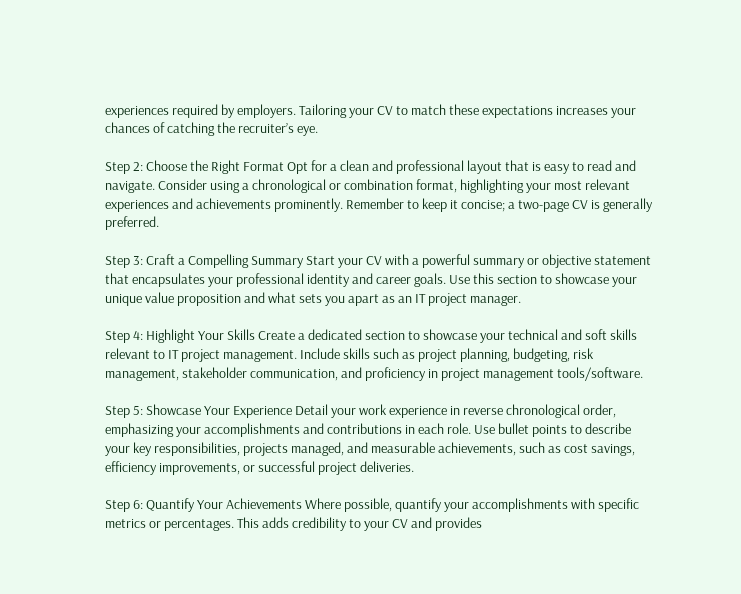experiences required by employers. Tailoring your CV to match these expectations increases your chances of catching the recruiter’s eye.

Step 2: Choose the Right Format Opt for a clean and professional layout that is easy to read and navigate. Consider using a chronological or combination format, highlighting your most relevant experiences and achievements prominently. Remember to keep it concise; a two-page CV is generally preferred.

Step 3: Craft a Compelling Summary Start your CV with a powerful summary or objective statement that encapsulates your professional identity and career goals. Use this section to showcase your unique value proposition and what sets you apart as an IT project manager.

Step 4: Highlight Your Skills Create a dedicated section to showcase your technical and soft skills relevant to IT project management. Include skills such as project planning, budgeting, risk management, stakeholder communication, and proficiency in project management tools/software.

Step 5: Showcase Your Experience Detail your work experience in reverse chronological order, emphasizing your accomplishments and contributions in each role. Use bullet points to describe your key responsibilities, projects managed, and measurable achievements, such as cost savings, efficiency improvements, or successful project deliveries.

Step 6: Quantify Your Achievements Where possible, quantify your accomplishments with specific metrics or percentages. This adds credibility to your CV and provides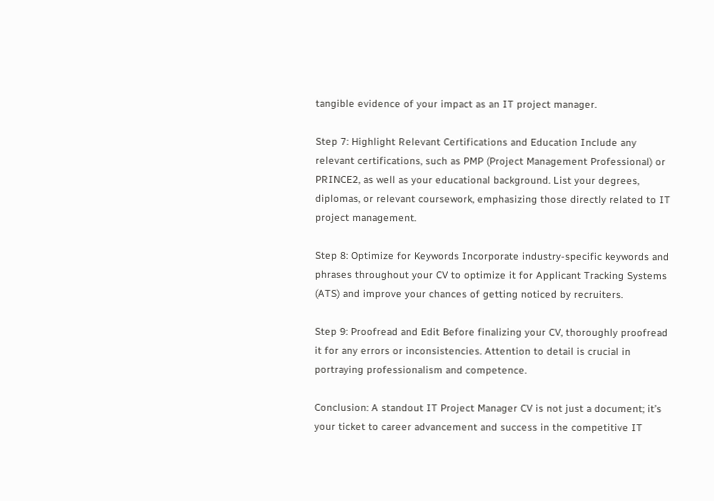tangible evidence of your impact as an IT project manager.

Step 7: Highlight Relevant Certifications and Education Include any relevant certifications, such as PMP (Project Management Professional) or PRINCE2, as well as your educational background. List your degrees, diplomas, or relevant coursework, emphasizing those directly related to IT project management.

Step 8: Optimize for Keywords Incorporate industry-specific keywords and phrases throughout your CV to optimize it for Applicant Tracking Systems (ATS) and improve your chances of getting noticed by recruiters.

Step 9: Proofread and Edit Before finalizing your CV, thoroughly proofread it for any errors or inconsistencies. Attention to detail is crucial in portraying professionalism and competence.

Conclusion: A standout IT Project Manager CV is not just a document; it’s your ticket to career advancement and success in the competitive IT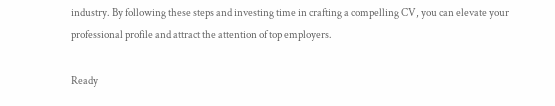industry. By following these steps and investing time in crafting a compelling CV, you can elevate your professional profile and attract the attention of top employers.

Ready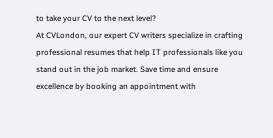to take your CV to the next level?
At CVLondon, our expert CV writers specialize in crafting professional resumes that help IT professionals like you stand out in the job market. Save time and ensure excellence by booking an appointment with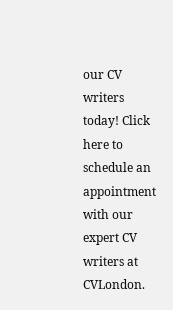our CV writers today! Click here to schedule an appointment with our expert CV writers at CVLondon.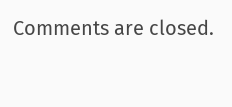Comments are closed.